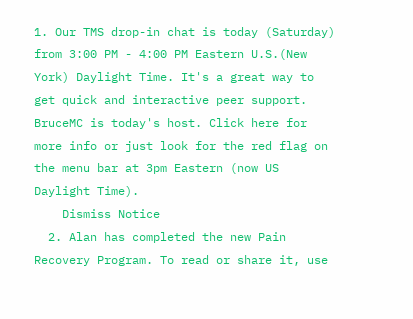1. Our TMS drop-in chat is today (Saturday) from 3:00 PM - 4:00 PM Eastern U.S.(New York) Daylight Time. It's a great way to get quick and interactive peer support. BruceMC is today's host. Click here for more info or just look for the red flag on the menu bar at 3pm Eastern (now US Daylight Time).
    Dismiss Notice
  2. Alan has completed the new Pain Recovery Program. To read or share it, use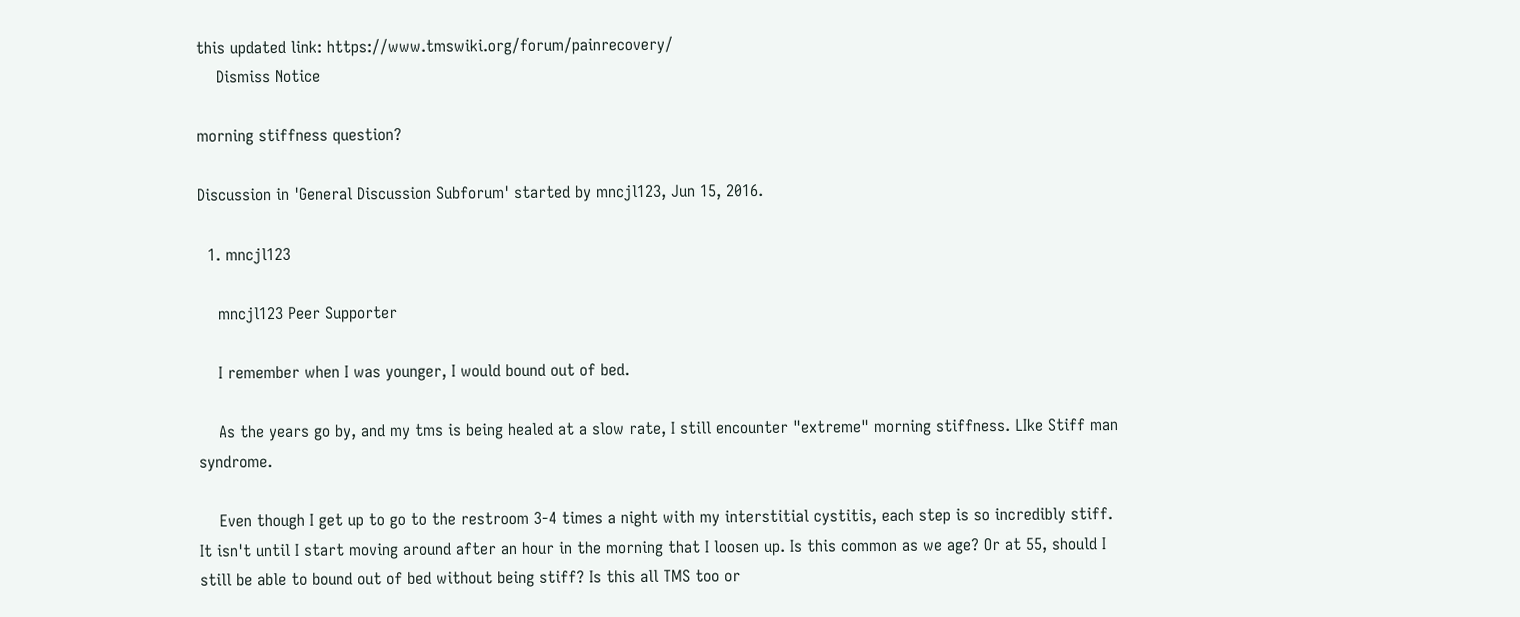this updated link: https://www.tmswiki.org/forum/painrecovery/
    Dismiss Notice

morning stiffness question?

Discussion in 'General Discussion Subforum' started by mncjl123, Jun 15, 2016.

  1. mncjl123

    mncjl123 Peer Supporter

    I remember when I was younger, I would bound out of bed.

    As the years go by, and my tms is being healed at a slow rate, I still encounter "extreme" morning stiffness. LIke Stiff man syndrome.

    Even though I get up to go to the restroom 3-4 times a night with my interstitial cystitis, each step is so incredibly stiff. It isn't until I start moving around after an hour in the morning that I loosen up. Is this common as we age? Or at 55, should I still be able to bound out of bed without being stiff? Is this all TMS too or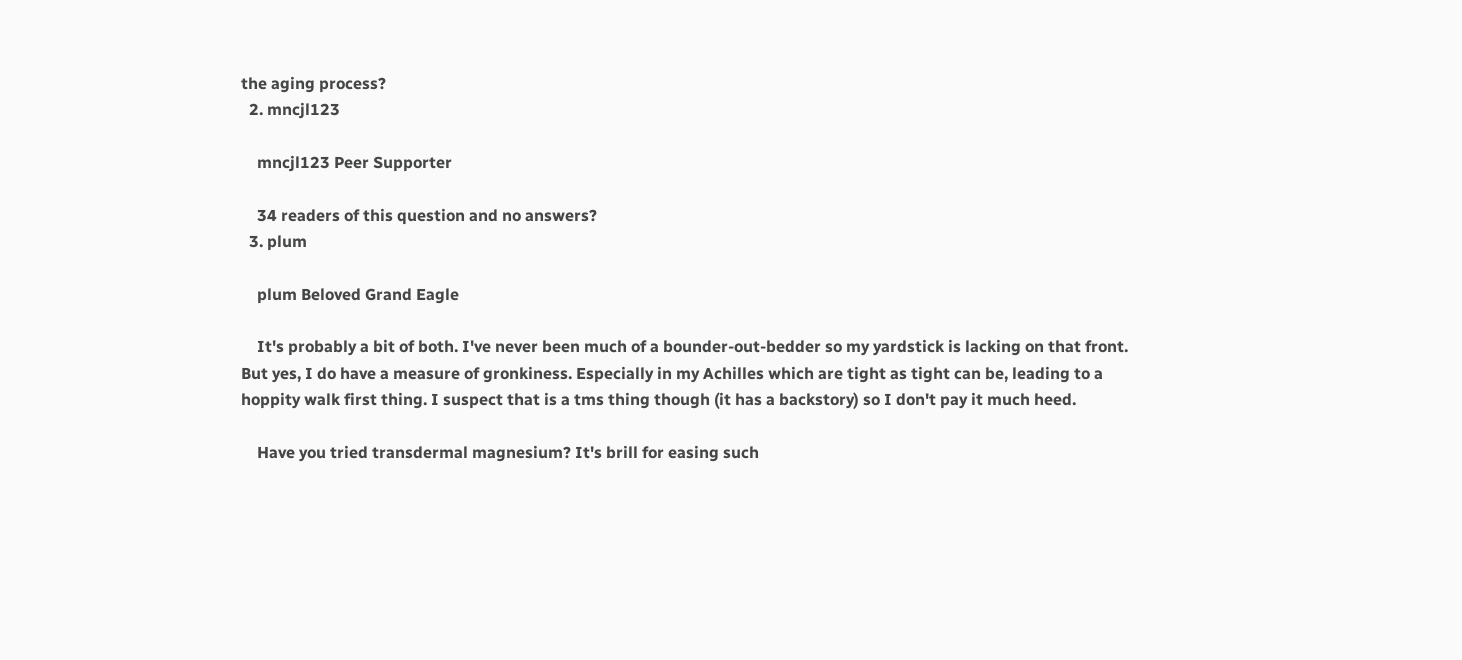the aging process?
  2. mncjl123

    mncjl123 Peer Supporter

    34 readers of this question and no answers?
  3. plum

    plum Beloved Grand Eagle

    It's probably a bit of both. I've never been much of a bounder-out-bedder so my yardstick is lacking on that front. But yes, I do have a measure of gronkiness. Especially in my Achilles which are tight as tight can be, leading to a hoppity walk first thing. I suspect that is a tms thing though (it has a backstory) so I don't pay it much heed.

    Have you tried transdermal magnesium? It's brill for easing such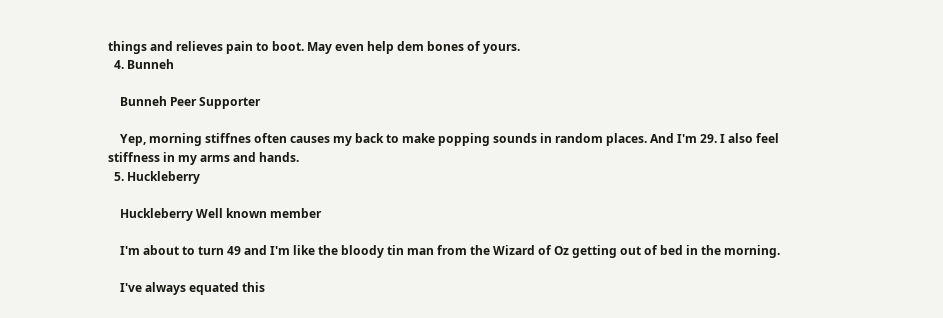things and relieves pain to boot. May even help dem bones of yours.
  4. Bunneh

    Bunneh Peer Supporter

    Yep, morning stiffnes often causes my back to make popping sounds in random places. And I'm 29. I also feel stiffness in my arms and hands.
  5. Huckleberry

    Huckleberry Well known member

    I'm about to turn 49 and I'm like the bloody tin man from the Wizard of Oz getting out of bed in the morning.

    I've always equated this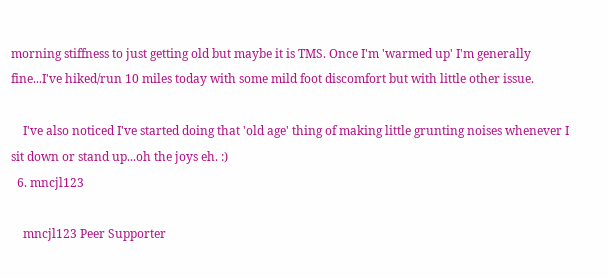morning stiffness to just getting old but maybe it is TMS. Once I'm 'warmed up' I'm generally fine...I've hiked/run 10 miles today with some mild foot discomfort but with little other issue.

    I've also noticed I've started doing that 'old age' thing of making little grunting noises whenever I sit down or stand up...oh the joys eh. :)
  6. mncjl123

    mncjl123 Peer Supporter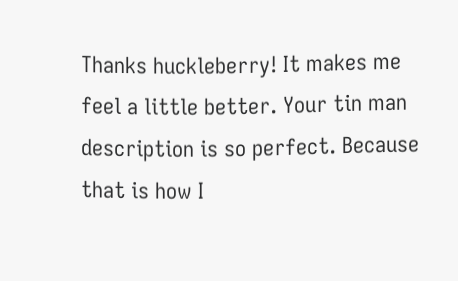Thanks huckleberry! It makes me feel a little better. Your tin man description is so perfect. Because that is how I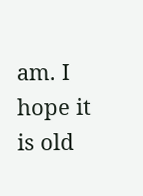am. I hope it is old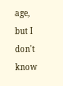age, but I don't know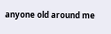anyone old around me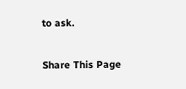to ask.

Share This Page